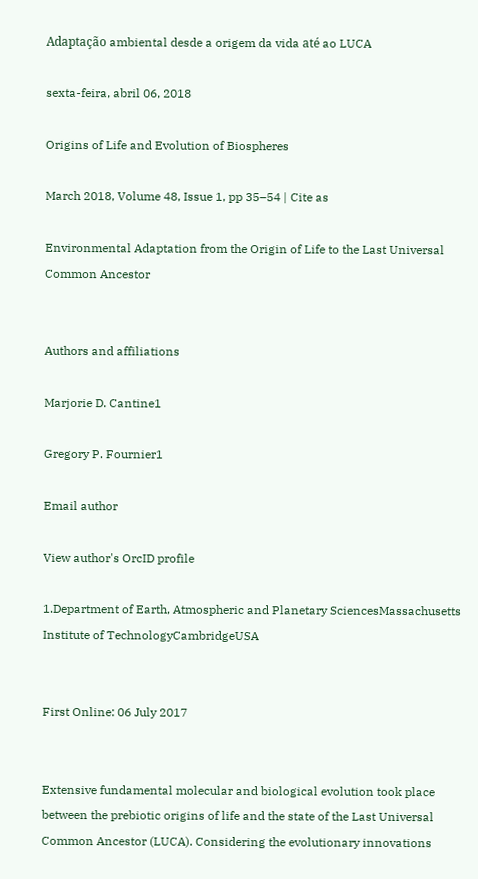Adaptação ambiental desde a origem da vida até ao LUCA

sexta-feira, abril 06, 2018

Origins of Life and Evolution of Biospheres

March 2018, Volume 48, Issue 1, pp 35–54 | Cite as

Environmental Adaptation from the Origin of Life to the Last Universal Common Ancestor


Authors and affiliations

Marjorie D. Cantine1

Gregory P. Fournier1

Email author

View author's OrcID profile

1.Department of Earth, Atmospheric and Planetary SciencesMassachusetts Institute of TechnologyCambridgeUSA


First Online: 06 July 2017


Extensive fundamental molecular and biological evolution took place between the prebiotic origins of life and the state of the Last Universal Common Ancestor (LUCA). Considering the evolutionary innovations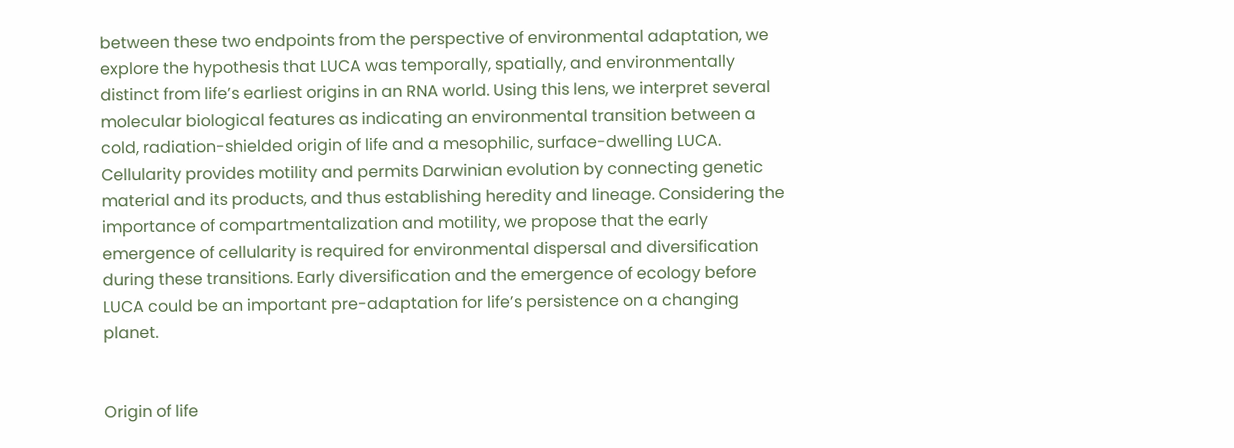between these two endpoints from the perspective of environmental adaptation, we explore the hypothesis that LUCA was temporally, spatially, and environmentally distinct from life’s earliest origins in an RNA world. Using this lens, we interpret several molecular biological features as indicating an environmental transition between a cold, radiation-shielded origin of life and a mesophilic, surface-dwelling LUCA. Cellularity provides motility and permits Darwinian evolution by connecting genetic material and its products, and thus establishing heredity and lineage. Considering the importance of compartmentalization and motility, we propose that the early emergence of cellularity is required for environmental dispersal and diversification during these transitions. Early diversification and the emergence of ecology before LUCA could be an important pre-adaptation for life’s persistence on a changing planet.


Origin of life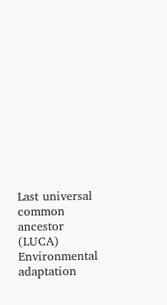Last universal common ancestor (LUCA) Environmental adaptation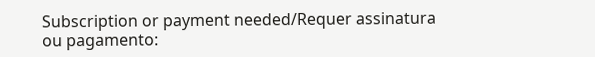Subscription or payment needed/Requer assinatura ou pagamento: